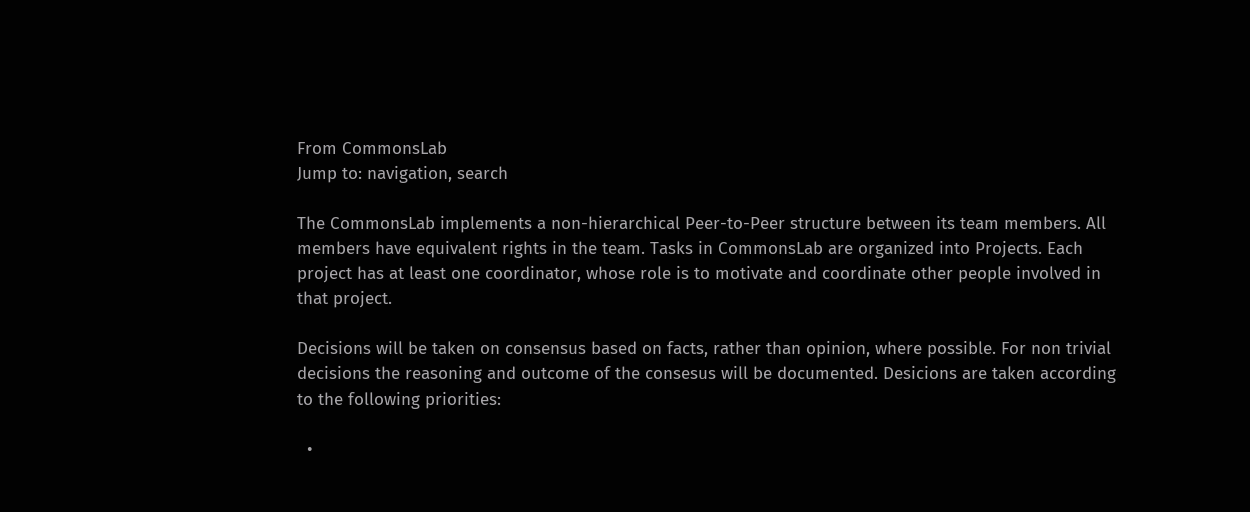From CommonsLab
Jump to: navigation, search

The CommonsLab implements a non-hierarchical Peer-to-Peer structure between its team members. All members have equivalent rights in the team. Tasks in CommonsLab are organized into Projects. Each project has at least one coordinator, whose role is to motivate and coordinate other people involved in that project.

Decisions will be taken on consensus based on facts, rather than opinion, where possible. For non trivial decisions the reasoning and outcome of the consesus will be documented. Desicions are taken according to the following priorities:

  •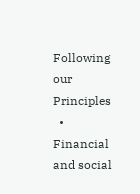Following our Principles
  • Financial and social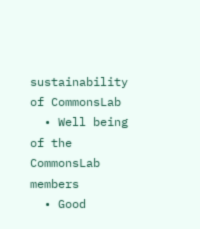sustainability of CommonsLab
  • Well being of the CommonsLab members
  • Good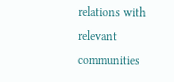relations with relevant communities